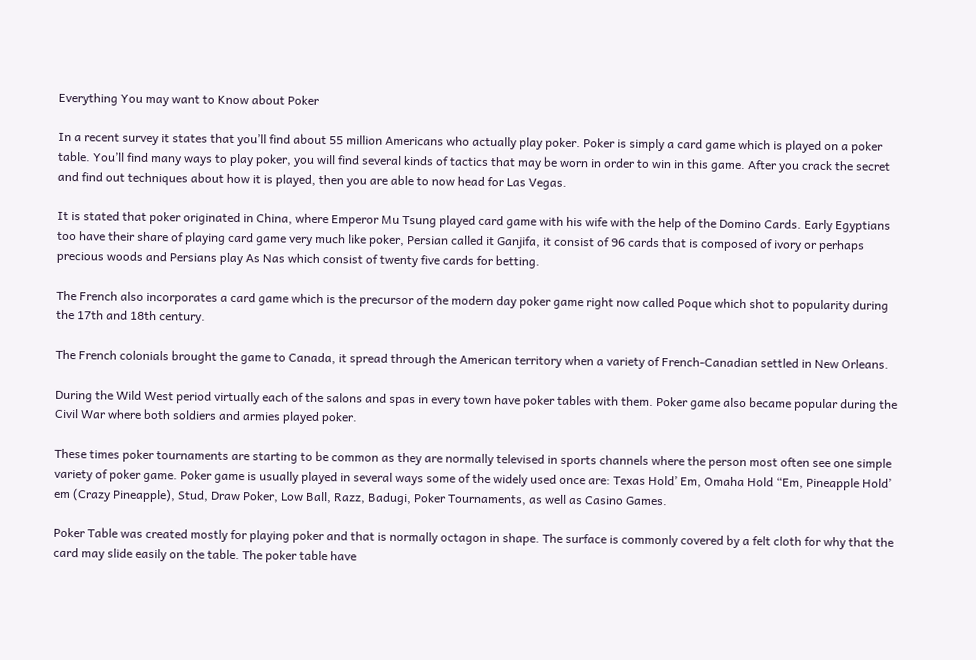Everything You may want to Know about Poker

In a recent survey it states that you’ll find about 55 million Americans who actually play poker. Poker is simply a card game which is played on a poker table. You’ll find many ways to play poker, you will find several kinds of tactics that may be worn in order to win in this game. After you crack the secret and find out techniques about how it is played, then you are able to now head for Las Vegas.

It is stated that poker originated in China, where Emperor Mu Tsung played card game with his wife with the help of the Domino Cards. Early Egyptians too have their share of playing card game very much like poker, Persian called it Ganjifa, it consist of 96 cards that is composed of ivory or perhaps precious woods and Persians play As Nas which consist of twenty five cards for betting.

The French also incorporates a card game which is the precursor of the modern day poker game right now called Poque which shot to popularity during the 17th and 18th century.

The French colonials brought the game to Canada, it spread through the American territory when a variety of French-Canadian settled in New Orleans.

During the Wild West period virtually each of the salons and spas in every town have poker tables with them. Poker game also became popular during the Civil War where both soldiers and armies played poker.

These times poker tournaments are starting to be common as they are normally televised in sports channels where the person most often see one simple variety of poker game. Poker game is usually played in several ways some of the widely used once are: Texas Hold’ Em, Omaha Hold “Em, Pineapple Hold’ em (Crazy Pineapple), Stud, Draw Poker, Low Ball, Razz, Badugi, Poker Tournaments, as well as Casino Games.

Poker Table was created mostly for playing poker and that is normally octagon in shape. The surface is commonly covered by a felt cloth for why that the card may slide easily on the table. The poker table have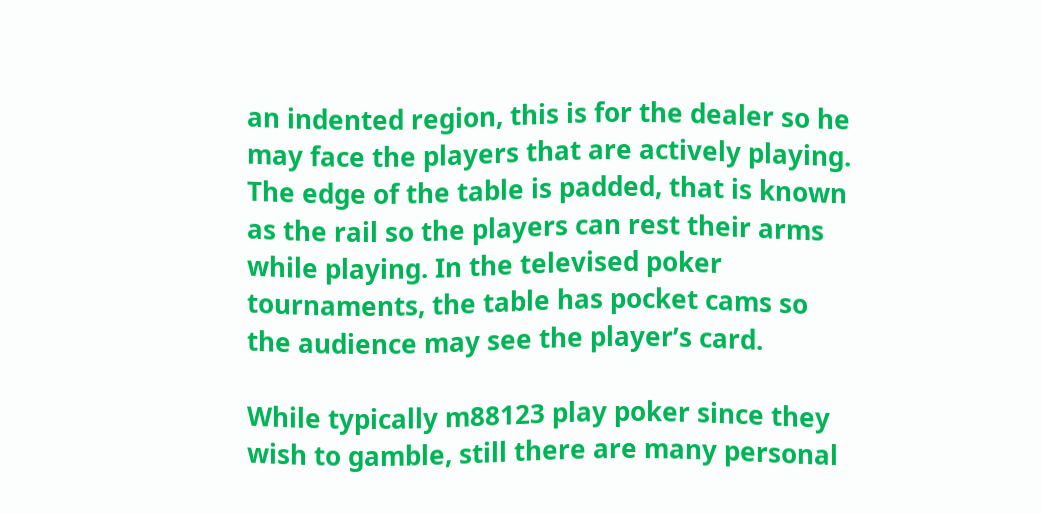an indented region, this is for the dealer so he may face the players that are actively playing. The edge of the table is padded, that is known as the rail so the players can rest their arms while playing. In the televised poker tournaments, the table has pocket cams so the audience may see the player’s card.

While typically m88123 play poker since they wish to gamble, still there are many personal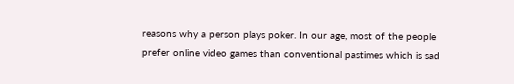reasons why a person plays poker. In our age, most of the people prefer online video games than conventional pastimes which is sad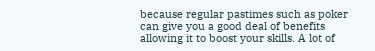because regular pastimes such as poker can give you a good deal of benefits allowing it to boost your skills. A lot of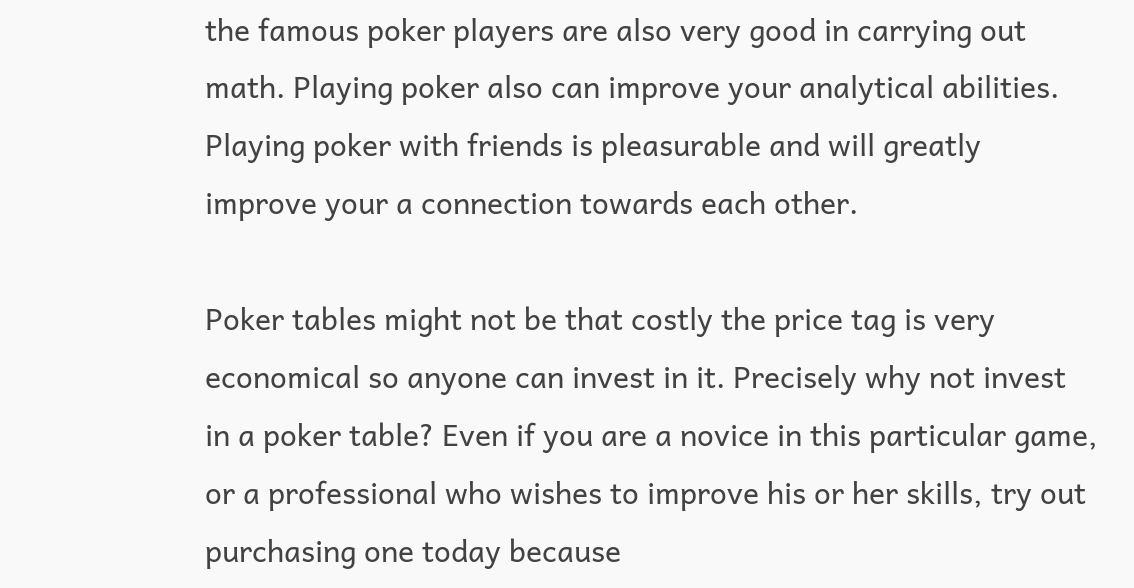the famous poker players are also very good in carrying out math. Playing poker also can improve your analytical abilities. Playing poker with friends is pleasurable and will greatly improve your a connection towards each other.

Poker tables might not be that costly the price tag is very economical so anyone can invest in it. Precisely why not invest in a poker table? Even if you are a novice in this particular game, or a professional who wishes to improve his or her skills, try out purchasing one today because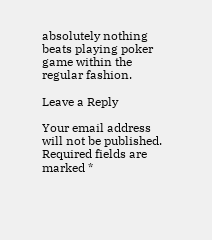absolutely nothing beats playing poker game within the regular fashion.

Leave a Reply

Your email address will not be published. Required fields are marked *